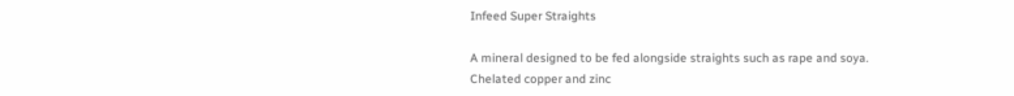Infeed Super Straights

A mineral designed to be fed alongside straights such as rape and soya. Chelated copper and zinc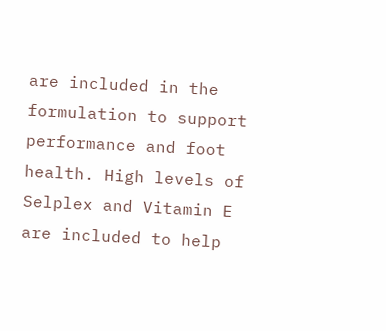are included in the formulation to support performance and foot health. High levels of Selplex and Vitamin E are included to help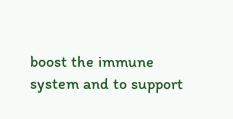boost the immune system and to support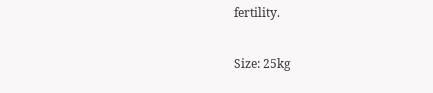fertility.

Size: 25kg